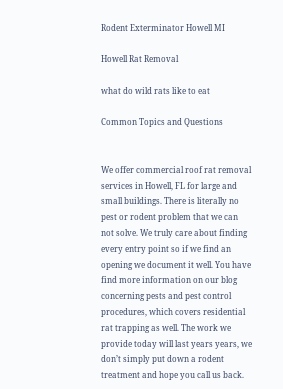Rodent Exterminator Howell MI

Howell Rat Removal

what do wild rats like to eat

Common Topics and Questions


We offer commercial roof rat removal services in Howell, FL for large and small buildings. There is literally no pest or rodent problem that we can not solve. We truly care about finding every entry point so if we find an opening we document it well. You have find more information on our blog concerning pests and pest control procedures, which covers residential rat trapping as well. The work we provide today will last years years, we don’t simply put down a rodent treatment and hope you call us back.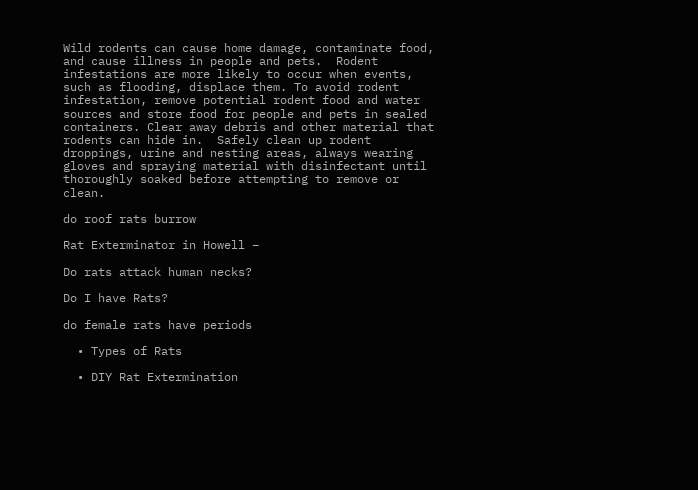Wild rodents can cause home damage, contaminate food, and cause illness in people and pets.  Rodent infestations are more likely to occur when events, such as flooding, displace them. To avoid rodent infestation, remove potential rodent food and water sources and store food for people and pets in sealed containers. Clear away debris and other material that rodents can hide in.  Safely clean up rodent droppings, urine and nesting areas, always wearing gloves and spraying material with disinfectant until thoroughly soaked before attempting to remove or clean.

do roof rats burrow

Rat Exterminator in Howell –

Do rats attack human necks?

Do I have Rats?

do female rats have periods

  • Types of Rats

  • DIY Rat Extermination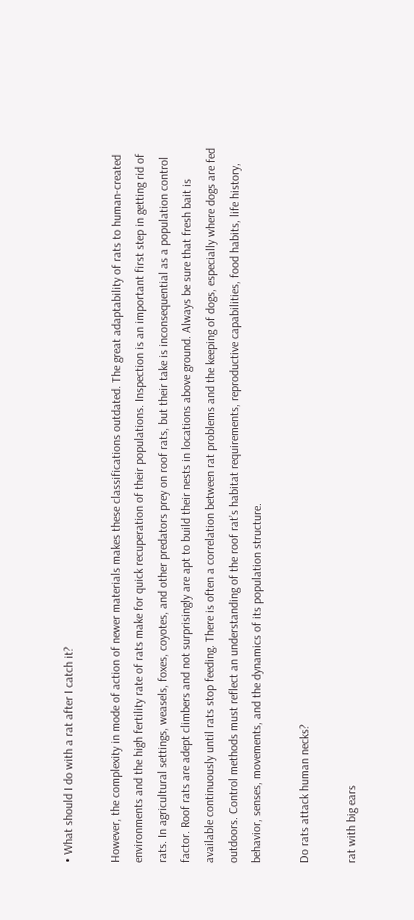• What should I do with a rat after I catch it?

However, the complexity in mode of action of newer materials makes these classifications outdated. The great adaptability of rats to human-created environments and the high fertility rate of rats make for quick recuperation of their populations. Inspection is an important first step in getting rid of rats. In agricultural settings, weasels, foxes, coyotes, and other predators prey on roof rats, but their take is inconsequential as a population control factor. Roof rats are adept climbers and not surprisingly are apt to build their nests in locations above ground. Always be sure that fresh bait is available continuously until rats stop feeding. There is often a correlation between rat problems and the keeping of dogs, especially where dogs are fed outdoors. Control methods must reflect an understanding of the roof rat’s habitat requirements, reproductive capabilities, food habits, life history, behavior, senses, movements, and the dynamics of its population structure.

Do rats attack human necks?

rat with big ears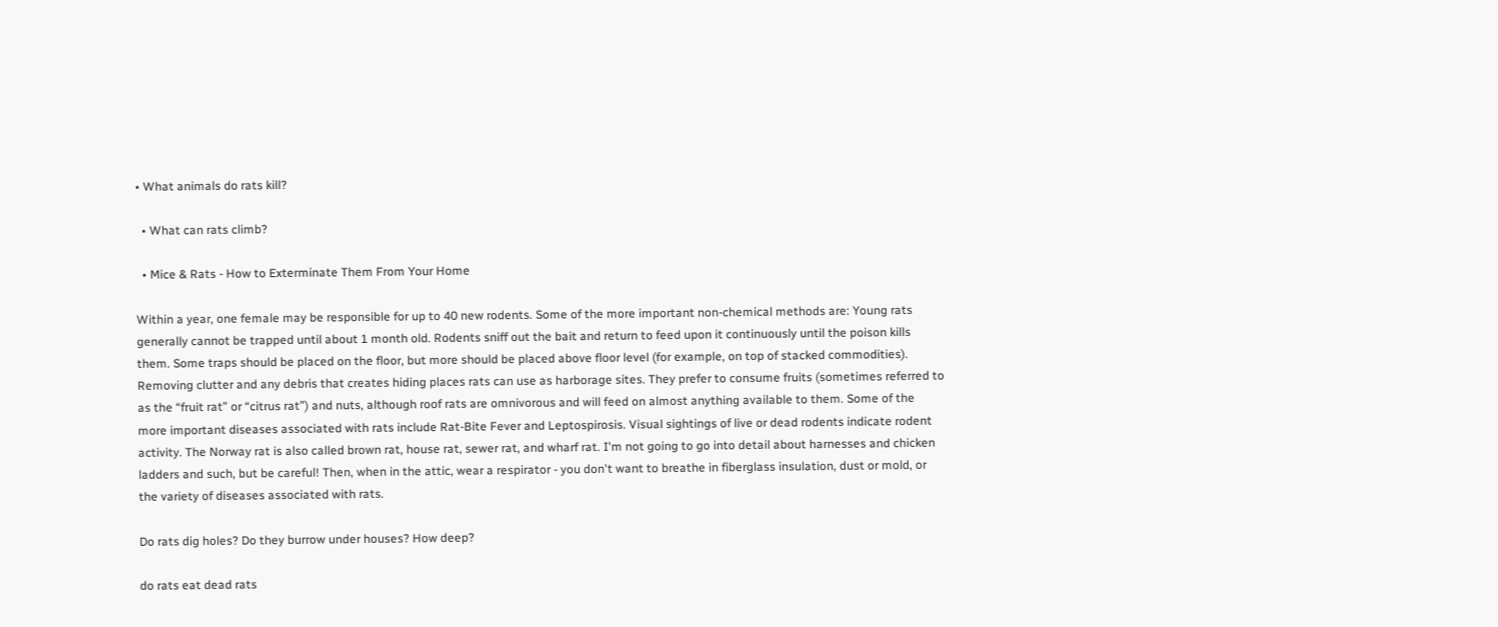• What animals do rats kill?

  • What can rats climb?

  • Mice & Rats - How to Exterminate Them From Your Home

Within a year, one female may be responsible for up to 40 new rodents. Some of the more important non-chemical methods are: Young rats generally cannot be trapped until about 1 month old. Rodents sniff out the bait and return to feed upon it continuously until the poison kills them. Some traps should be placed on the floor, but more should be placed above floor level (for example, on top of stacked commodities). Removing clutter and any debris that creates hiding places rats can use as harborage sites. They prefer to consume fruits (sometimes referred to as the “fruit rat” or “citrus rat”) and nuts, although roof rats are omnivorous and will feed on almost anything available to them. Some of the more important diseases associated with rats include Rat-Bite Fever and Leptospirosis. Visual sightings of live or dead rodents indicate rodent activity. The Norway rat is also called brown rat, house rat, sewer rat, and wharf rat. I'm not going to go into detail about harnesses and chicken ladders and such, but be careful! Then, when in the attic, wear a respirator - you don't want to breathe in fiberglass insulation, dust or mold, or the variety of diseases associated with rats.

Do rats dig holes? Do they burrow under houses? How deep?

do rats eat dead rats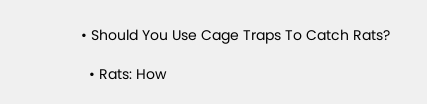• Should You Use Cage Traps To Catch Rats?

  • Rats: How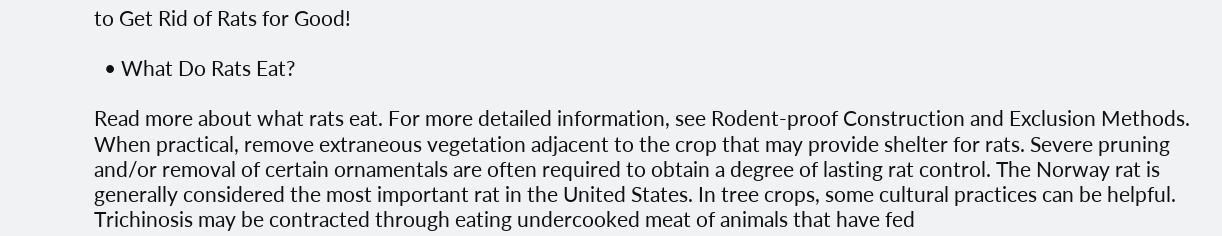to Get Rid of Rats for Good!

  • What Do Rats Eat?

Read more about what rats eat. For more detailed information, see Rodent-proof Construction and Exclusion Methods. When practical, remove extraneous vegetation adjacent to the crop that may provide shelter for rats. Severe pruning and/or removal of certain ornamentals are often required to obtain a degree of lasting rat control. The Norway rat is generally considered the most important rat in the United States. In tree crops, some cultural practices can be helpful. Trichinosis may be contracted through eating undercooked meat of animals that have fed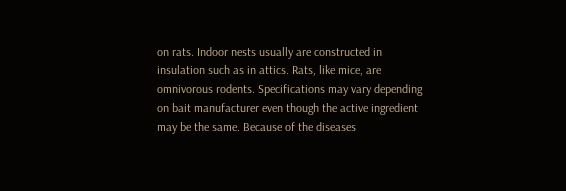on rats. Indoor nests usually are constructed in insulation such as in attics. Rats, like mice, are omnivorous rodents. Specifications may vary depending on bait manufacturer even though the active ingredient may be the same. Because of the diseases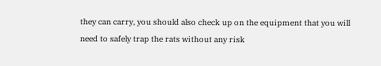they can carry, you should also check up on the equipment that you will need to safely trap the rats without any risk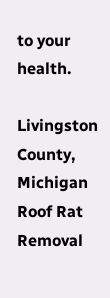to your health.

Livingston County, Michigan Roof Rat Removal